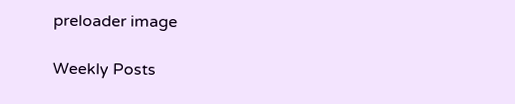preloader image

Weekly Posts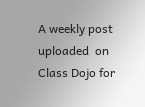A weekly post uploaded  on Class Dojo for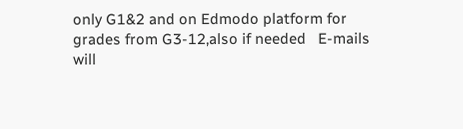only G1&2 and on Edmodo platform for grades from G3-12,also if needed   E-mails will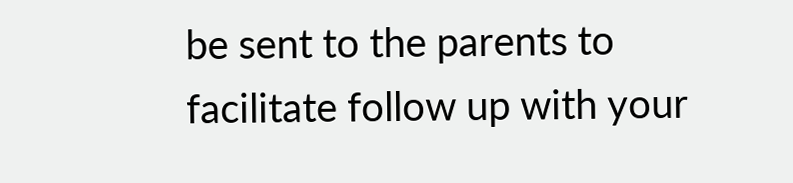be sent to the parents to facilitate follow up with your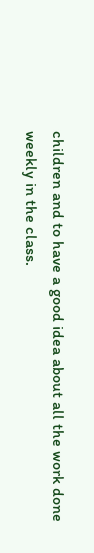children and to have a good idea about all the work done weekly in the class.